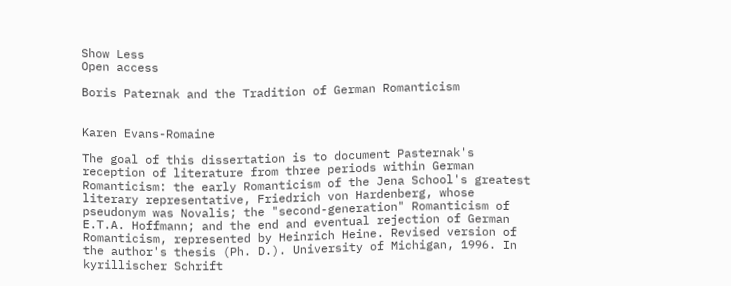Show Less
Open access

Boris Paternak and the Tradition of German Romanticism


Karen Evans-Romaine

The goal of this dissertation is to document Pasternak's reception of literature from three periods within German Romanticism: the early Romanticism of the Jena School's greatest literary representative, Friedrich von Hardenberg, whose pseudonym was Novalis; the "second-generation" Romanticism of E.T.A. Hoffmann; and the end and eventual rejection of German Romanticism, represented by Heinrich Heine. Revised version of the author's thesis (Ph. D.). University of Michigan, 1996. In kyrillischer Schrift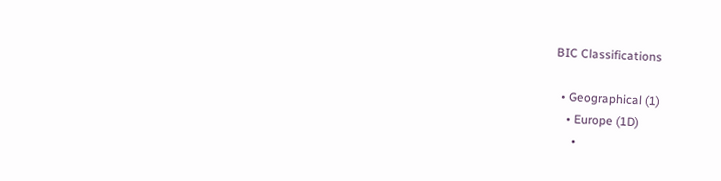BIC Classifications

  • Geographical (1)
    • Europe (1D)
      •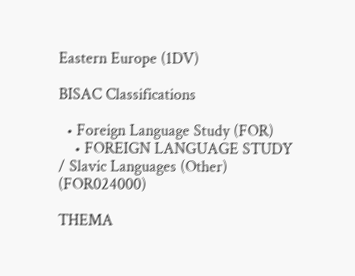Eastern Europe (1DV)

BISAC Classifications

  • Foreign Language Study (FOR)
    • FOREIGN LANGUAGE STUDY / Slavic Languages (Other) (FOR024000)

THEMA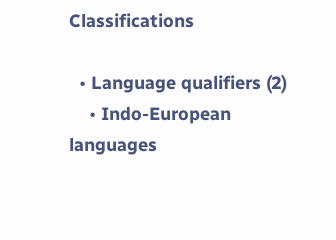Classifications

  • Language qualifiers (2)
    • Indo-European languages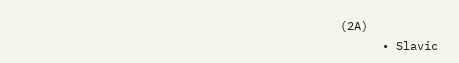(2A)
      • Slavic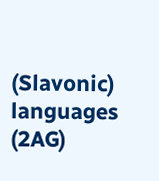(Slavonic) languages (2AG)